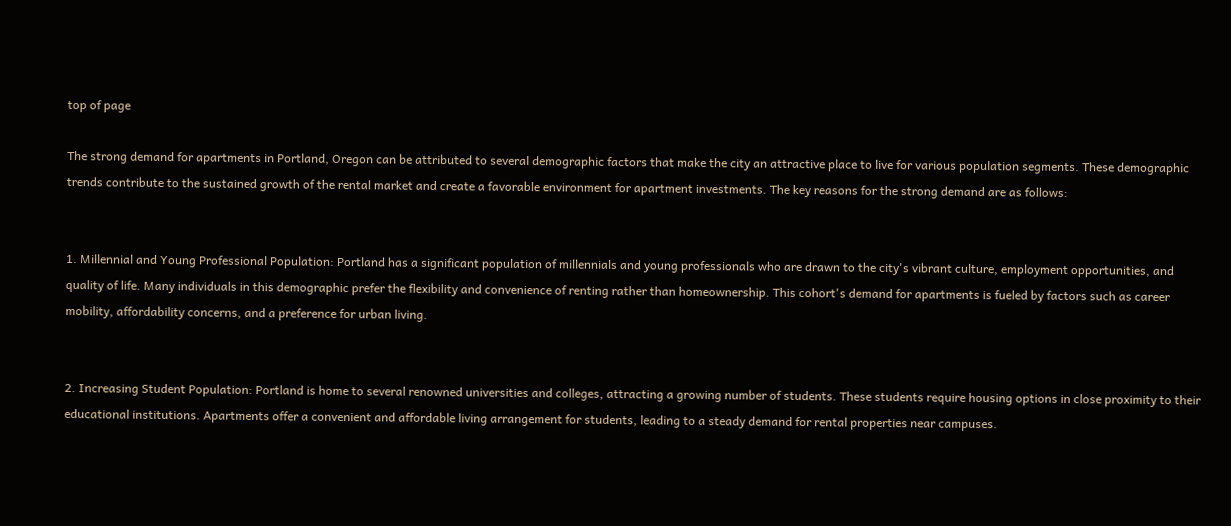top of page

The strong demand for apartments in Portland, Oregon can be attributed to several demographic factors that make the city an attractive place to live for various population segments. These demographic trends contribute to the sustained growth of the rental market and create a favorable environment for apartment investments. The key reasons for the strong demand are as follows:


1. Millennial and Young Professional Population: Portland has a significant population of millennials and young professionals who are drawn to the city's vibrant culture, employment opportunities, and quality of life. Many individuals in this demographic prefer the flexibility and convenience of renting rather than homeownership. This cohort's demand for apartments is fueled by factors such as career mobility, affordability concerns, and a preference for urban living.


2. Increasing Student Population: Portland is home to several renowned universities and colleges, attracting a growing number of students. These students require housing options in close proximity to their educational institutions. Apartments offer a convenient and affordable living arrangement for students, leading to a steady demand for rental properties near campuses.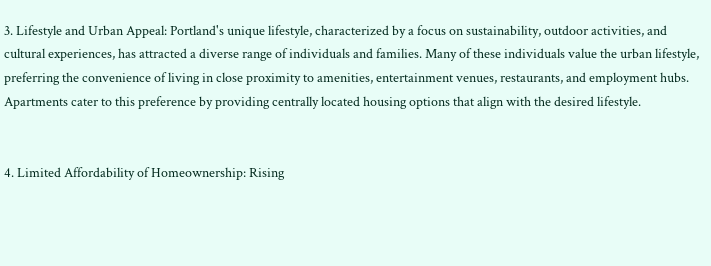3. Lifestyle and Urban Appeal: Portland's unique lifestyle, characterized by a focus on sustainability, outdoor activities, and cultural experiences, has attracted a diverse range of individuals and families. Many of these individuals value the urban lifestyle, preferring the convenience of living in close proximity to amenities, entertainment venues, restaurants, and employment hubs. Apartments cater to this preference by providing centrally located housing options that align with the desired lifestyle.


4. Limited Affordability of Homeownership: Rising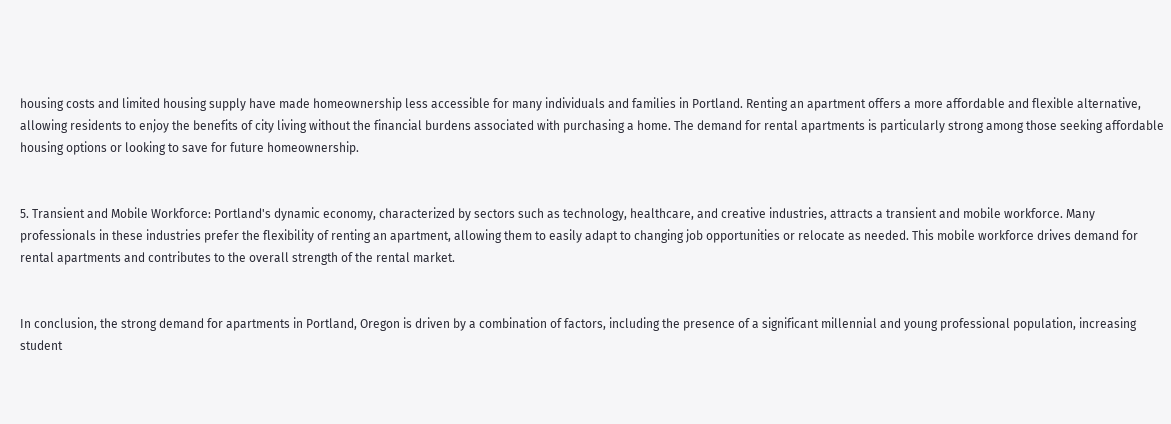housing costs and limited housing supply have made homeownership less accessible for many individuals and families in Portland. Renting an apartment offers a more affordable and flexible alternative, allowing residents to enjoy the benefits of city living without the financial burdens associated with purchasing a home. The demand for rental apartments is particularly strong among those seeking affordable housing options or looking to save for future homeownership.


5. Transient and Mobile Workforce: Portland's dynamic economy, characterized by sectors such as technology, healthcare, and creative industries, attracts a transient and mobile workforce. Many professionals in these industries prefer the flexibility of renting an apartment, allowing them to easily adapt to changing job opportunities or relocate as needed. This mobile workforce drives demand for rental apartments and contributes to the overall strength of the rental market.


In conclusion, the strong demand for apartments in Portland, Oregon is driven by a combination of factors, including the presence of a significant millennial and young professional population, increasing student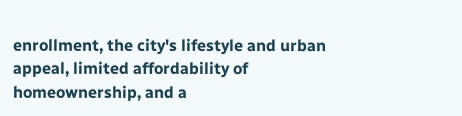enrollment, the city's lifestyle and urban appeal, limited affordability of homeownership, and a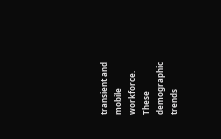transient and mobile workforce. These demographic trends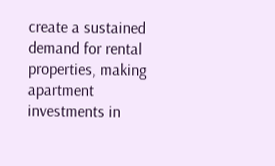create a sustained demand for rental properties, making apartment investments in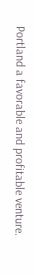Portland a favorable and profitable venture.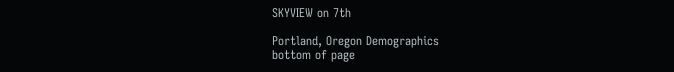SKYVIEW on 7th

Portland, Oregon Demographics
bottom of page